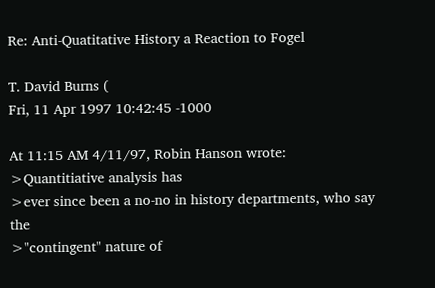Re: Anti-Quatitative History a Reaction to Fogel

T. David Burns (
Fri, 11 Apr 1997 10:42:45 -1000

At 11:15 AM 4/11/97, Robin Hanson wrote:
>Quantitiative analysis has
>ever since been a no-no in history departments, who say the
>"contingent" nature of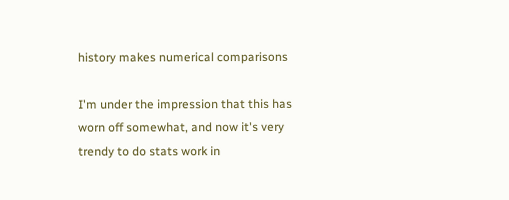history makes numerical comparisons

I'm under the impression that this has worn off somewhat, and now it's very
trendy to do stats work in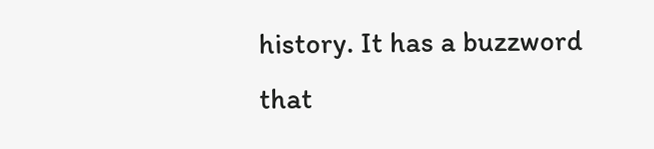history. It has a buzzword that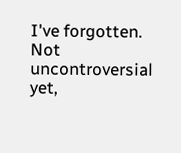I've forgotten.
Not uncontroversial yet,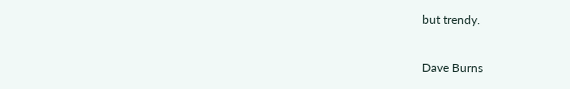but trendy.

Dave Burns